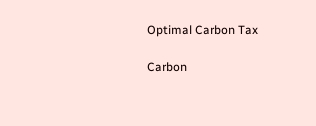Optimal Carbon Tax

Carbon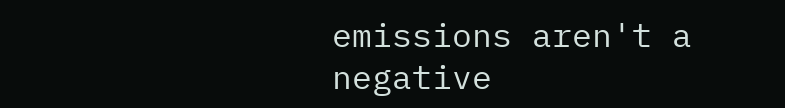emissions aren't a negative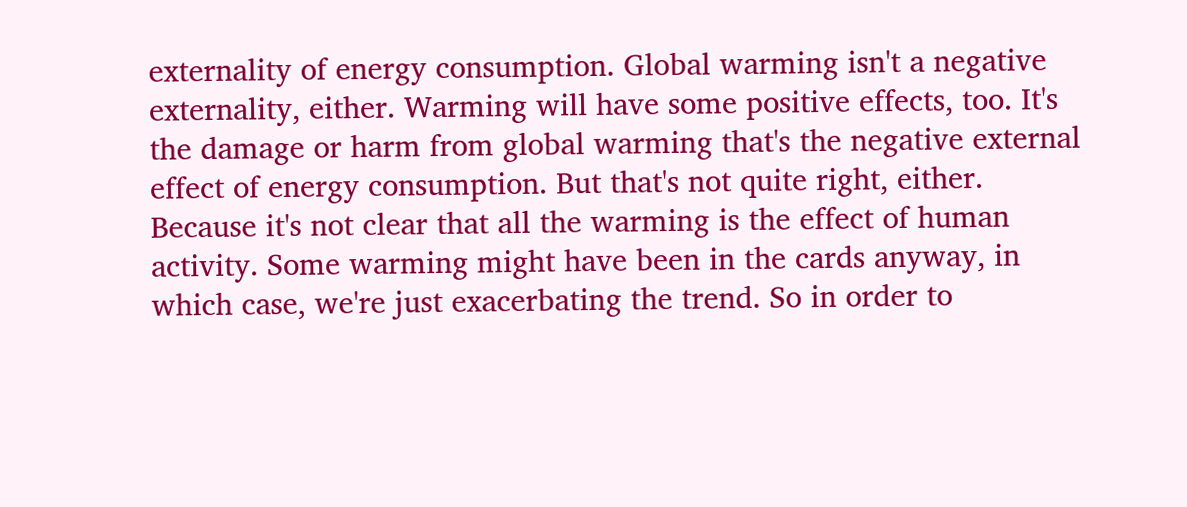externality of energy consumption. Global warming isn't a negative externality, either. Warming will have some positive effects, too. It's the damage or harm from global warming that's the negative external effect of energy consumption. But that's not quite right, either. Because it's not clear that all the warming is the effect of human activity. Some warming might have been in the cards anyway, in which case, we're just exacerbating the trend. So in order to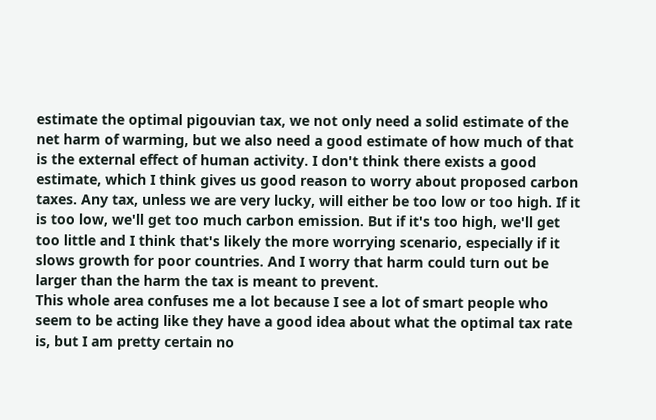estimate the optimal pigouvian tax, we not only need a solid estimate of the net harm of warming, but we also need a good estimate of how much of that is the external effect of human activity. I don't think there exists a good estimate, which I think gives us good reason to worry about proposed carbon taxes. Any tax, unless we are very lucky, will either be too low or too high. If it is too low, we'll get too much carbon emission. But if it's too high, we'll get too little and I think that's likely the more worrying scenario, especially if it slows growth for poor countries. And I worry that harm could turn out be larger than the harm the tax is meant to prevent.
This whole area confuses me a lot because I see a lot of smart people who seem to be acting like they have a good idea about what the optimal tax rate is, but I am pretty certain no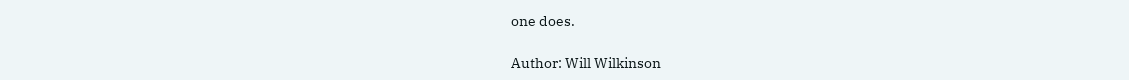one does.

Author: Will Wilkinson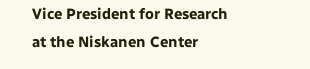Vice President for Research at the Niskanen Center